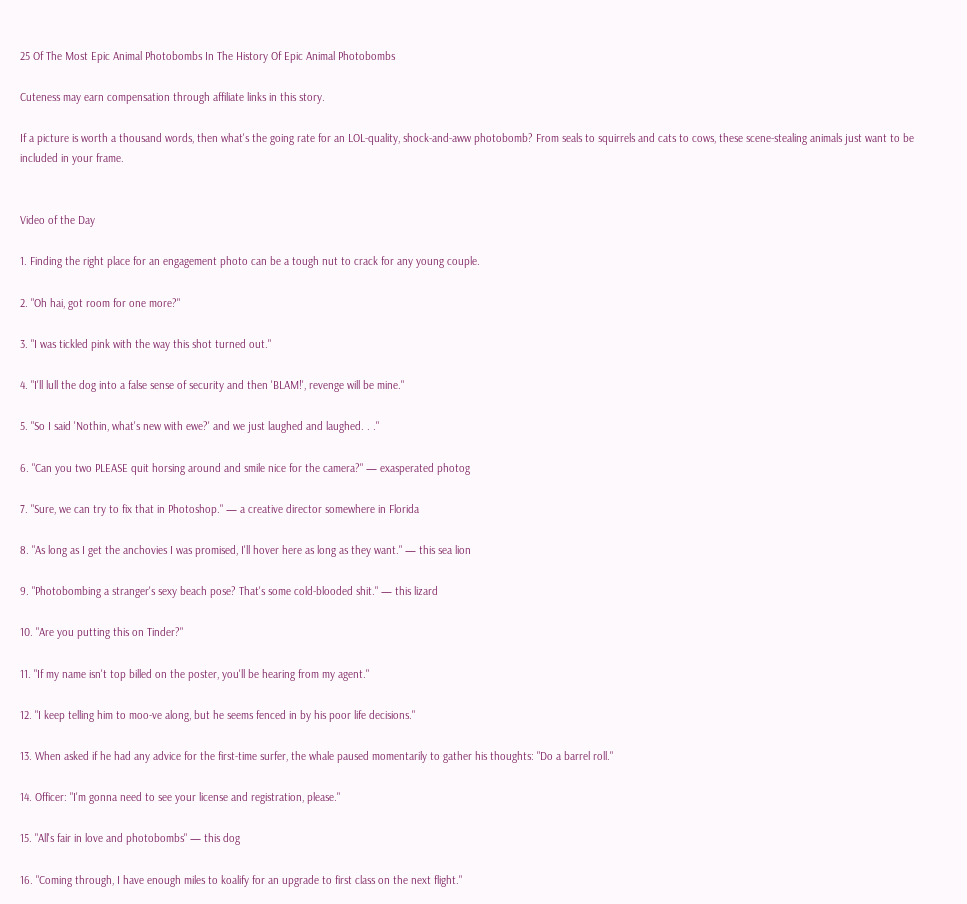25 Of The Most Epic Animal Photobombs In The History Of Epic Animal Photobombs

Cuteness may earn compensation through affiliate links in this story.

If a picture is worth a thousand words, then what's the going rate for an LOL-quality, shock-and-aww photobomb? From seals to squirrels and cats to cows, these scene-stealing animals just want to be included in your frame.


Video of the Day

1. Finding the right place for an engagement photo can be a tough nut to crack for any young couple.

2. "Oh hai, got room for one more?"

3. "I was tickled pink with the way this shot turned out."

4. "I'll lull the dog into a false sense of security and then 'BLAM!', revenge will be mine."

5. "So I said 'Nothin, what's new with ewe?' and we just laughed and laughed. . ."

6. "Can you two PLEASE quit horsing around and smile nice for the camera?" — exasperated photog

7. "Sure, we can try to fix that in Photoshop." — a creative director somewhere in Florida

8. "As long as I get the anchovies I was promised, I'll hover here as long as they want." — this sea lion

9. "Photobombing a stranger's sexy beach pose? That's some cold-blooded shit." — this lizard

10. "Are you putting this on Tinder?"

11. "If my name isn't top billed on the poster, you'll be hearing from my agent."

12. "I keep telling him to moo-ve along, but he seems fenced in by his poor life decisions."

13. When asked if he had any advice for the first-time surfer, the whale paused momentarily to gather his thoughts: "Do a barrel roll."

14. Officer: "I'm gonna need to see your license and registration, please."

15. "All's fair in love and photobombs" — this dog

16. "Coming through, I have enough miles to koalify for an upgrade to first class on the next flight."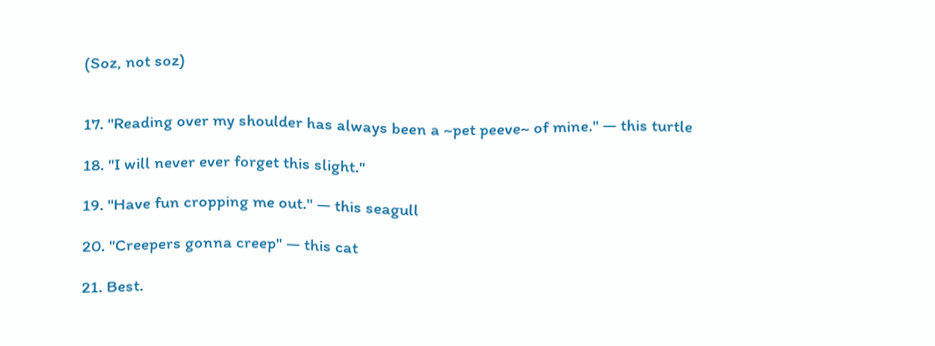(Soz, not soz)


17. "Reading over my shoulder has always been a ~pet peeve~ of mine." — this turtle

18. "I will never ever forget this slight."

19. "Have fun cropping me out." — this seagull

20. "Creepers gonna creep" — this cat

21. Best.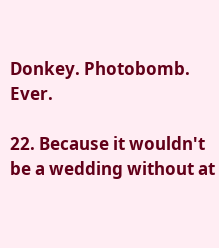Donkey. Photobomb. Ever.

22. Because it wouldn't be a wedding without at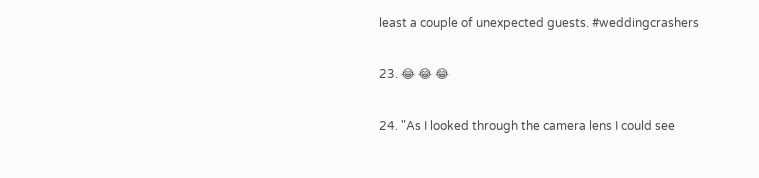least a couple of unexpected guests. #weddingcrashers

23. 😂 😂 😂

24. "As I looked through the camera lens I could see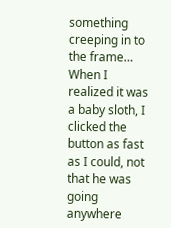something creeping in to the frame… When I realized it was a baby sloth, I clicked the button as fast as I could, not that he was going anywhere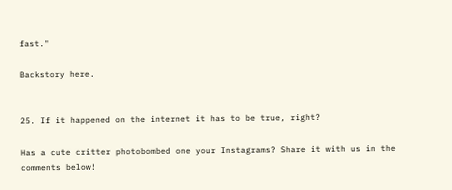fast."

Backstory here.


25. If it happened on the internet it has to be true, right?

Has a cute critter photobombed one your Instagrams? Share it with us in the comments below!